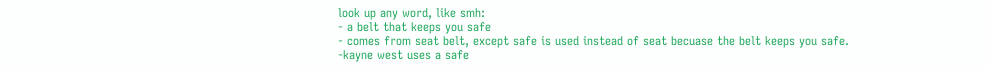look up any word, like smh:
- a belt that keeps you safe
- comes from seat belt, except safe is used instead of seat becuase the belt keeps you safe.
-kayne west uses a safe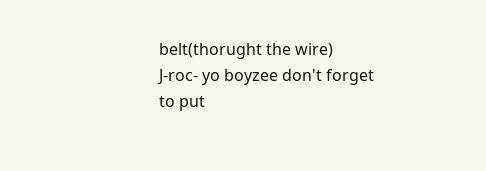belt(thorught the wire)
J-roc- yo boyzee don't forget to put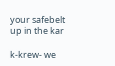your safebelt up in the kar

k-krew- we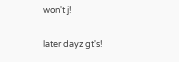won't j!

later dayz gt's!